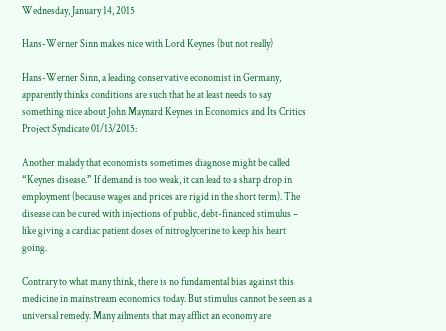Wednesday, January 14, 2015

Hans-Werner Sinn makes nice with Lord Keynes (but not really)

Hans-Werner Sinn, a leading conservative economist in Germany, apparently thinks conditions are such that he at least needs to say something nice about John Maynard Keynes in Economics and Its Critics Project Syndicate 01/13/2015:

Another malady that economists sometimes diagnose might be called “Keynes disease.” If demand is too weak, it can lead to a sharp drop in employment (because wages and prices are rigid in the short term). The disease can be cured with injections of public, debt-financed stimulus – like giving a cardiac patient doses of nitroglycerine to keep his heart going.

Contrary to what many think, there is no fundamental bias against this medicine in mainstream economics today. But stimulus cannot be seen as a universal remedy. Many ailments that may afflict an economy are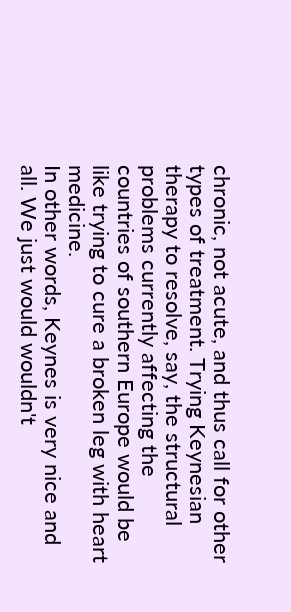chronic, not acute, and thus call for other types of treatment. Trying Keynesian therapy to resolve, say, the structural problems currently affecting the countries of southern Europe would be like trying to cure a broken leg with heart medicine.
In other words, Keynes is very nice and all. We just would wouldn't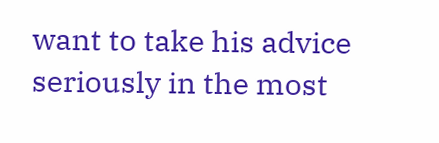want to take his advice seriously in the most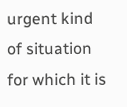urgent kind of situation for which it is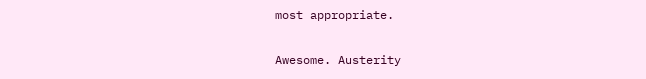most appropriate.

Awesome. Austerity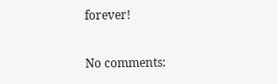forever!

No comments: